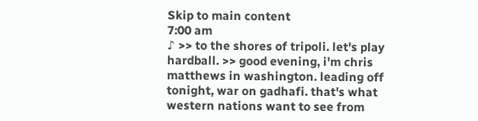Skip to main content
7:00 am
♪ >> to the shores of tripoli. let's play hardball. >> good evening, i'm chris matthews in washington. leading off tonight, war on gadhafi. that's what western nations want to see from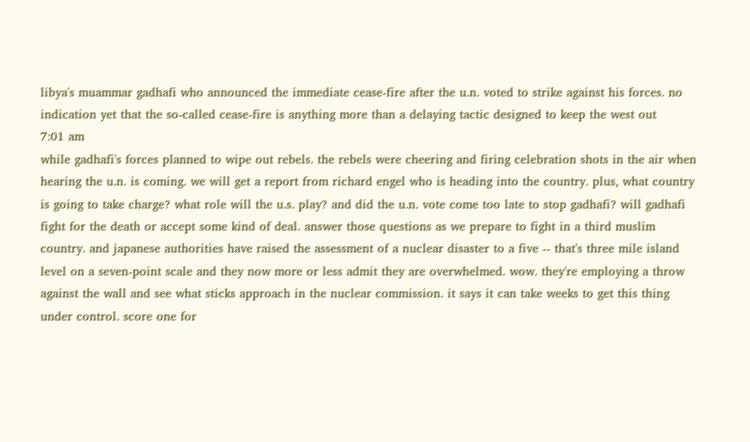libya's muammar gadhafi who announced the immediate cease-fire after the u.n. voted to strike against his forces. no indication yet that the so-called cease-fire is anything more than a delaying tactic designed to keep the west out
7:01 am
while gadhafi's forces planned to wipe out rebels. the rebels were cheering and firing celebration shots in the air when hearing the u.n. is coming. we will get a report from richard engel who is heading into the country. plus, what country is going to take charge? what role will the u.s. play? and did the u.n. vote come too late to stop gadhafi? will gadhafi fight for the death or accept some kind of deal. answer those questions as we prepare to fight in a third muslim country. and japanese authorities have raised the assessment of a nuclear disaster to a five -- that's three mile island level on a seven-point scale and they now more or less admit they are overwhelmed. wow. they're employing a throw against the wall and see what sticks approach in the nuclear commission. it says it can take weeks to get this thing under control. score one for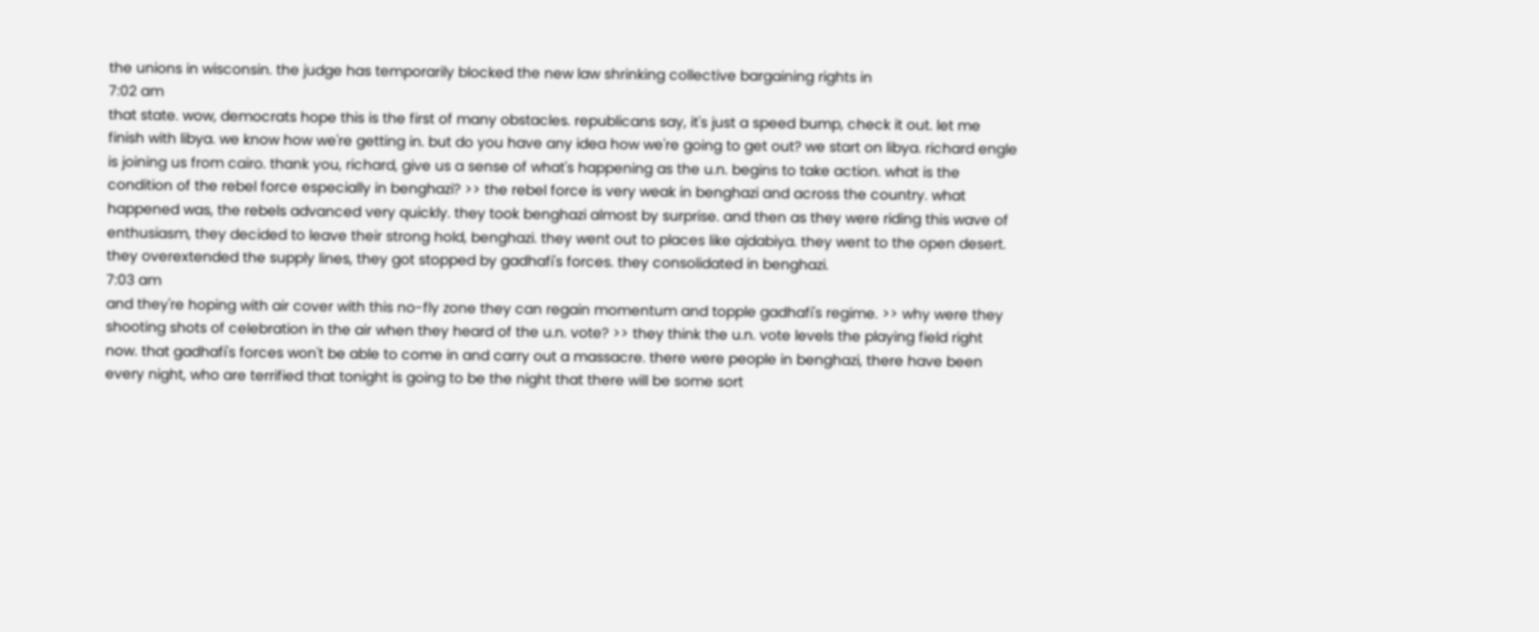the unions in wisconsin. the judge has temporarily blocked the new law shrinking collective bargaining rights in
7:02 am
that state. wow, democrats hope this is the first of many obstacles. republicans say, it's just a speed bump, check it out. let me finish with libya. we know how we're getting in. but do you have any idea how we're going to get out? we start on libya. richard engle is joining us from cairo. thank you, richard, give us a sense of what's happening as the u.n. begins to take action. what is the condition of the rebel force especially in benghazi? >> the rebel force is very weak in benghazi and across the country. what happened was, the rebels advanced very quickly. they took benghazi almost by surprise. and then as they were riding this wave of enthusiasm, they decided to leave their strong hold, benghazi. they went out to places like ajdabiya. they went to the open desert. they overextended the supply lines, they got stopped by gadhafi's forces. they consolidated in benghazi.
7:03 am
and they're hoping with air cover with this no-fly zone they can regain momentum and topple gadhafi's regime. >> why were they shooting shots of celebration in the air when they heard of the u.n. vote? >> they think the u.n. vote levels the playing field right now. that gadhafi's forces won't be able to come in and carry out a massacre. there were people in benghazi, there have been every night, who are terrified that tonight is going to be the night that there will be some sort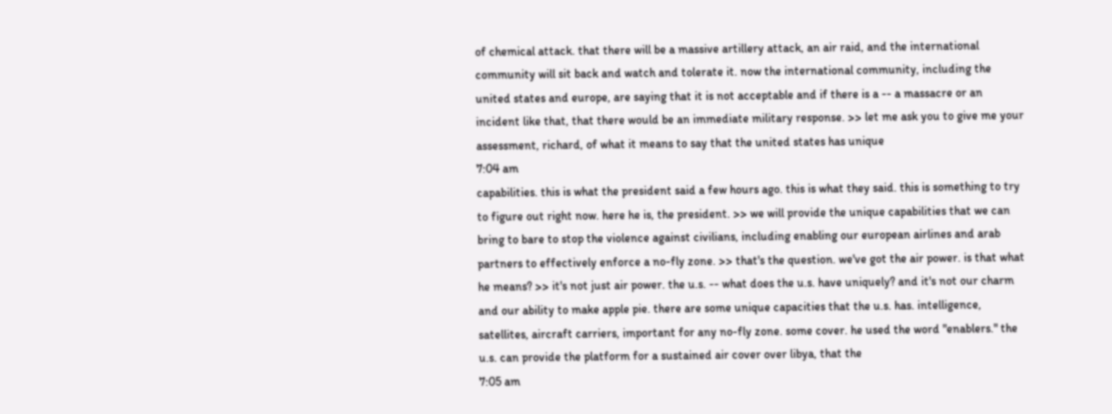of chemical attack. that there will be a massive artillery attack, an air raid, and the international community will sit back and watch and tolerate it. now the international community, including the united states and europe, are saying that it is not acceptable and if there is a -- a massacre or an incident like that, that there would be an immediate military response. >> let me ask you to give me your assessment, richard, of what it means to say that the united states has unique
7:04 am
capabilities. this is what the president said a few hours ago. this is what they said. this is something to try to figure out right now. here he is, the president. >> we will provide the unique capabilities that we can bring to bare to stop the violence against civilians, including enabling our european airlines and arab partners to effectively enforce a no-fly zone. >> that's the question. we've got the air power. is that what he means? >> it's not just air power. the u.s. -- what does the u.s. have uniquely? and it's not our charm and our ability to make apple pie. there are some unique capacities that the u.s. has. intelligence, satellites, aircraft carriers, important for any no-fly zone. some cover. he used the word "enablers." the u.s. can provide the platform for a sustained air cover over libya, that the
7:05 am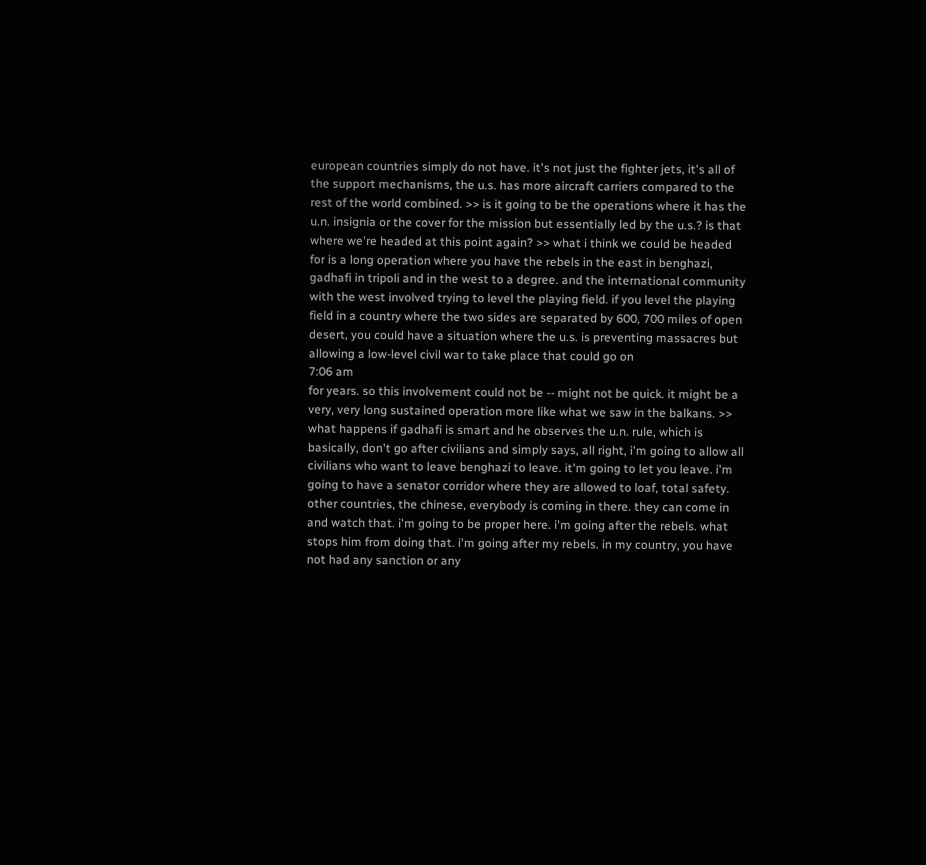european countries simply do not have. it's not just the fighter jets, it's all of the support mechanisms, the u.s. has more aircraft carriers compared to the rest of the world combined. >> is it going to be the operations where it has the u.n. insignia or the cover for the mission but essentially led by the u.s.? is that where we're headed at this point again? >> what i think we could be headed for is a long operation where you have the rebels in the east in benghazi, gadhafi in tripoli and in the west to a degree. and the international community with the west involved trying to level the playing field. if you level the playing field in a country where the two sides are separated by 600, 700 miles of open desert, you could have a situation where the u.s. is preventing massacres but allowing a low-level civil war to take place that could go on
7:06 am
for years. so this involvement could not be -- might not be quick. it might be a very, very long sustained operation more like what we saw in the balkans. >> what happens if gadhafi is smart and he observes the u.n. rule, which is basically, don't go after civilians and simply says, all right, i'm going to allow all civilians who want to leave benghazi to leave. it'm going to let you leave. i'm going to have a senator corridor where they are allowed to loaf, total safety. other countries, the chinese, everybody is coming in there. they can come in and watch that. i'm going to be proper here. i'm going after the rebels. what stops him from doing that. i'm going after my rebels. in my country, you have not had any sanction or any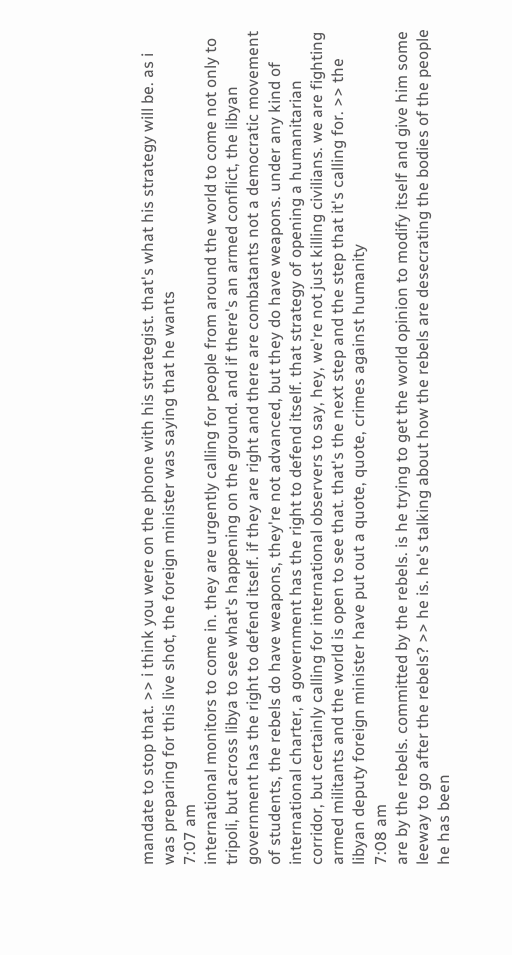mandate to stop that. >> i think you were on the phone with his strategist. that's what his strategy will be. as i was preparing for this live shot, the foreign minister was saying that he wants
7:07 am
international monitors to come in. they are urgently calling for people from around the world to come not only to tripoli, but across libya to see what's happening on the ground. and if there's an armed conflict, the libyan government has the right to defend itself. if they are right and there are combatants not a democratic movement of students, the rebels do have weapons, they're not advanced, but they do have weapons. under any kind of international charter, a government has the right to defend itself. that strategy of opening a humanitarian corridor, but certainly calling for international observers to say, hey, we're not just killing civilians. we are fighting armed militants and the world is open to see that. that's the next step and the step that it's calling for. >> the libyan deputy foreign minister have put out a quote, quote, crimes against humanity
7:08 am
are by the rebels. committed by the rebels. is he trying to get the world opinion to modify itself and give him some leeway to go after the rebels? >> he is. he's talking about how the rebels are desecrating the bodies of the people he has been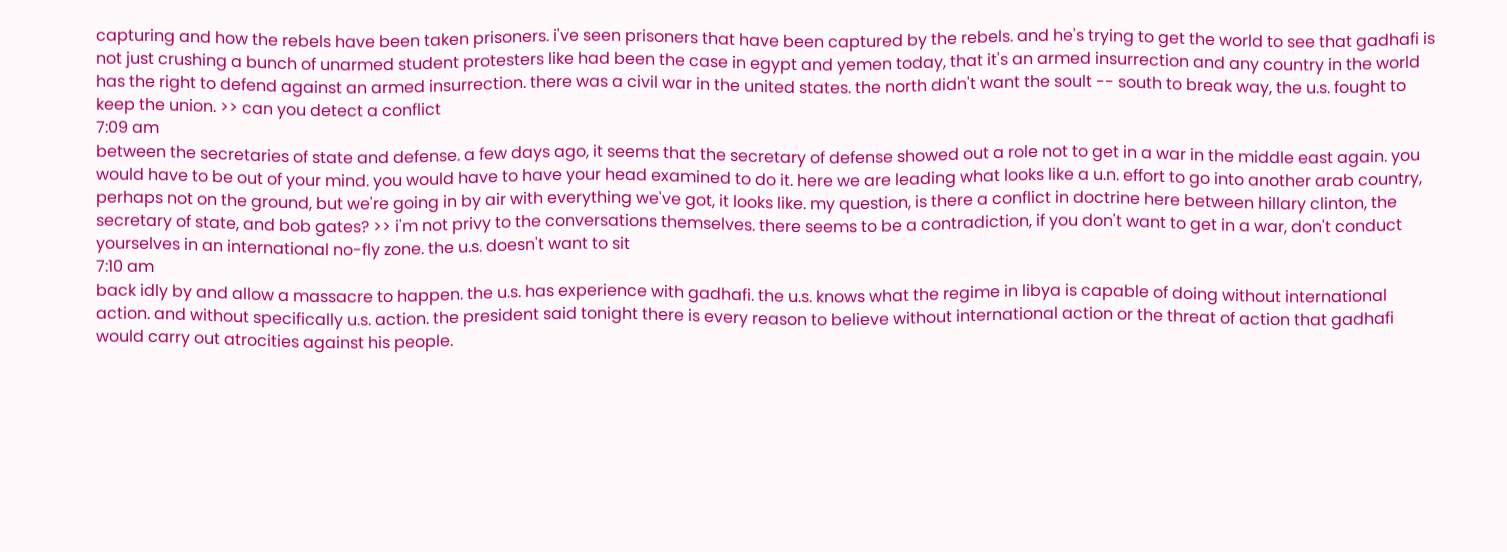capturing and how the rebels have been taken prisoners. i've seen prisoners that have been captured by the rebels. and he's trying to get the world to see that gadhafi is not just crushing a bunch of unarmed student protesters like had been the case in egypt and yemen today, that it's an armed insurrection and any country in the world has the right to defend against an armed insurrection. there was a civil war in the united states. the north didn't want the soult -- south to break way, the u.s. fought to keep the union. >> can you detect a conflict
7:09 am
between the secretaries of state and defense. a few days ago, it seems that the secretary of defense showed out a role not to get in a war in the middle east again. you would have to be out of your mind. you would have to have your head examined to do it. here we are leading what looks like a u.n. effort to go into another arab country, perhaps not on the ground, but we're going in by air with everything we've got, it looks like. my question, is there a conflict in doctrine here between hillary clinton, the secretary of state, and bob gates? >> i'm not privy to the conversations themselves. there seems to be a contradiction, if you don't want to get in a war, don't conduct yourselves in an international no-fly zone. the u.s. doesn't want to sit
7:10 am
back idly by and allow a massacre to happen. the u.s. has experience with gadhafi. the u.s. knows what the regime in libya is capable of doing without international action. and without specifically u.s. action. the president said tonight there is every reason to believe without international action or the threat of action that gadhafi would carry out atrocities against his people.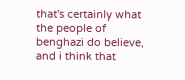that's certainly what the people of benghazi do believe, and i think that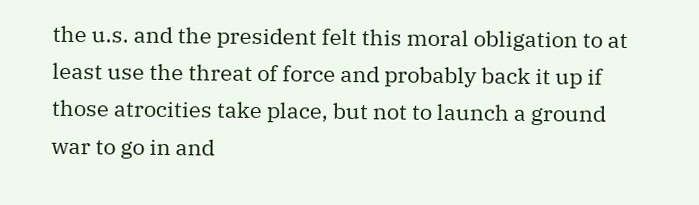the u.s. and the president felt this moral obligation to at least use the threat of force and probably back it up if those atrocities take place, but not to launch a ground war to go in and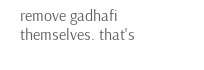remove gadhafi themselves. that's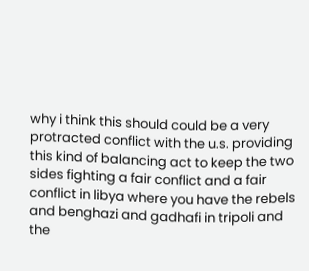why i think this should could be a very protracted conflict with the u.s. providing this kind of balancing act to keep the two sides fighting a fair conflict and a fair conflict in libya where you have the rebels and benghazi and gadhafi in tripoli and the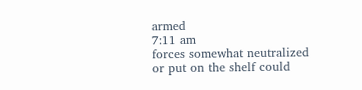armed
7:11 am
forces somewhat neutralized or put on the shelf could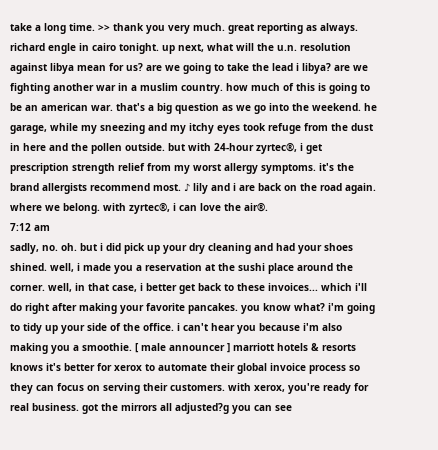take a long time. >> thank you very much. great reporting as always. richard engle in cairo tonight. up next, what will the u.n. resolution against libya mean for us? are we going to take the lead i libya? are we fighting another war in a muslim country. how much of this is going to be an american war. that's a big question as we go into the weekend. he garage, while my sneezing and my itchy eyes took refuge from the dust in here and the pollen outside. but with 24-hour zyrtec®, i get prescription strength relief from my worst allergy symptoms. it's the brand allergists recommend most. ♪ lily and i are back on the road again. where we belong. with zyrtec®, i can love the air®.
7:12 am
sadly, no. oh. but i did pick up your dry cleaning and had your shoes shined. well, i made you a reservation at the sushi place around the corner. well, in that case, i better get back to these invoices... which i'll do right after making your favorite pancakes. you know what? i'm going to tidy up your side of the office. i can't hear you because i'm also making you a smoothie. [ male announcer ] marriott hotels & resorts knows it's better for xerox to automate their global invoice process so they can focus on serving their customers. with xerox, you're ready for real business. got the mirrors all adjusted?g you can see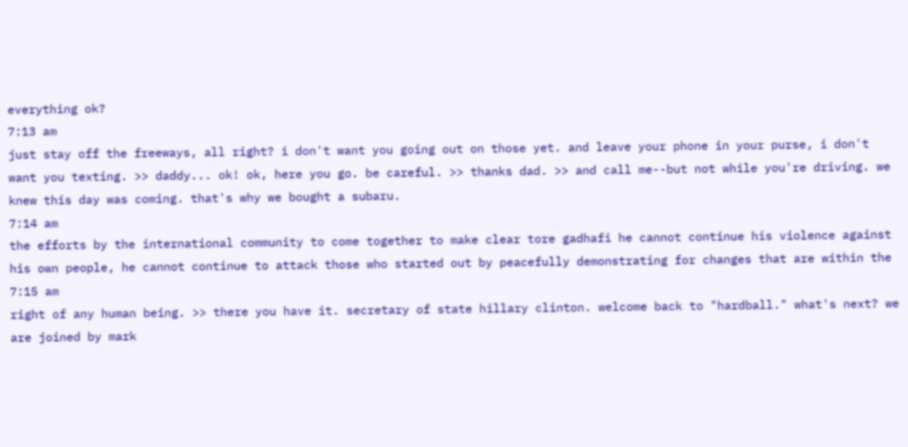everything ok?
7:13 am
just stay off the freeways, all right? i don't want you going out on those yet. and leave your phone in your purse, i don't want you texting. >> daddy... ok! ok, here you go. be careful. >> thanks dad. >> and call me--but not while you're driving. we knew this day was coming. that's why we bought a subaru.
7:14 am
the efforts by the international community to come together to make clear tore gadhafi he cannot continue his violence against his own people, he cannot continue to attack those who started out by peacefully demonstrating for changes that are within the
7:15 am
right of any human being. >> there you have it. secretary of state hillary clinton. welcome back to "hardball." what's next? we are joined by mark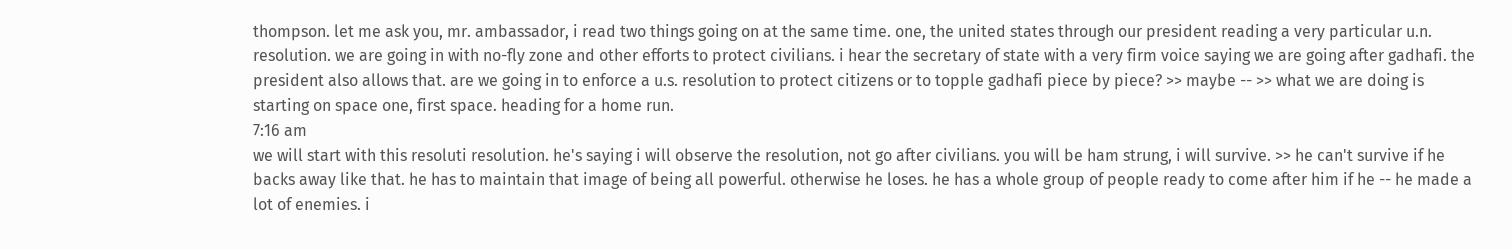thompson. let me ask you, mr. ambassador, i read two things going on at the same time. one, the united states through our president reading a very particular u.n. resolution. we are going in with no-fly zone and other efforts to protect civilians. i hear the secretary of state with a very firm voice saying we are going after gadhafi. the president also allows that. are we going in to enforce a u.s. resolution to protect citizens or to topple gadhafi piece by piece? >> maybe -- >> what we are doing is starting on space one, first space. heading for a home run.
7:16 am
we will start with this resoluti resolution. he's saying i will observe the resolution, not go after civilians. you will be ham strung, i will survive. >> he can't survive if he backs away like that. he has to maintain that image of being all powerful. otherwise he loses. he has a whole group of people ready to come after him if he -- he made a lot of enemies. i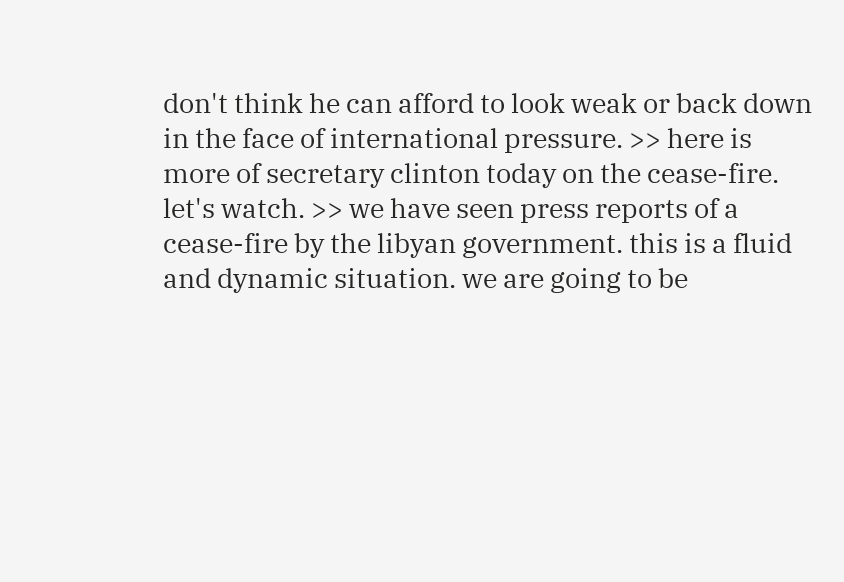don't think he can afford to look weak or back down in the face of international pressure. >> here is more of secretary clinton today on the cease-fire. let's watch. >> we have seen press reports of a cease-fire by the libyan government. this is a fluid and dynamic situation. we are going to be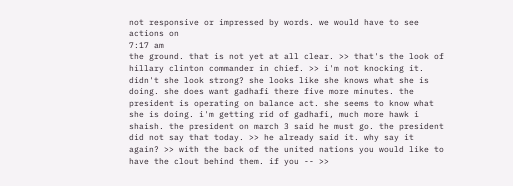not responsive or impressed by words. we would have to see actions on
7:17 am
the ground. that is not yet at all clear. >> that's the look of hillary clinton commander in chief. >> i'm not knocking it. didn't she look strong? she looks like she knows what she is doing. she does want gadhafi there five more minutes. the president is operating on balance act. she seems to know what she is doing. i'm getting rid of gadhafi, much more hawk i shaish. the president on march 3 said he must go. the president did not say that today. >> he already said it. why say it again? >> with the back of the united nations you would like to have the clout behind them. if you -- >>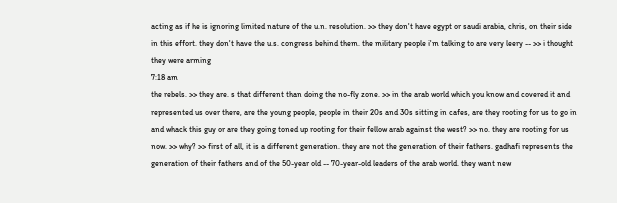acting as if he is ignoring limited nature of the u.n. resolution. >> they don't have egypt or saudi arabia, chris, on their side in this effort. they don't have the u.s. congress behind them. the military people i'm talking to are very leery -- >> i thought they were arming
7:18 am
the rebels. >> they are. s that different than doing the no-fly zone. >> in the arab world which you know and covered it and represented us over there, are the young people, people in their 20s and 30s sitting in cafes, are they rooting for us to go in and whack this guy or are they going toned up rooting for their fellow arab against the west? >> no. they are rooting for us now. >> why? >> first of all, it is a different generation. they are not the generation of their fathers. gadhafi represents the generation of their fathers and of the 50-year old -- 70-year-old leaders of the arab world. they want new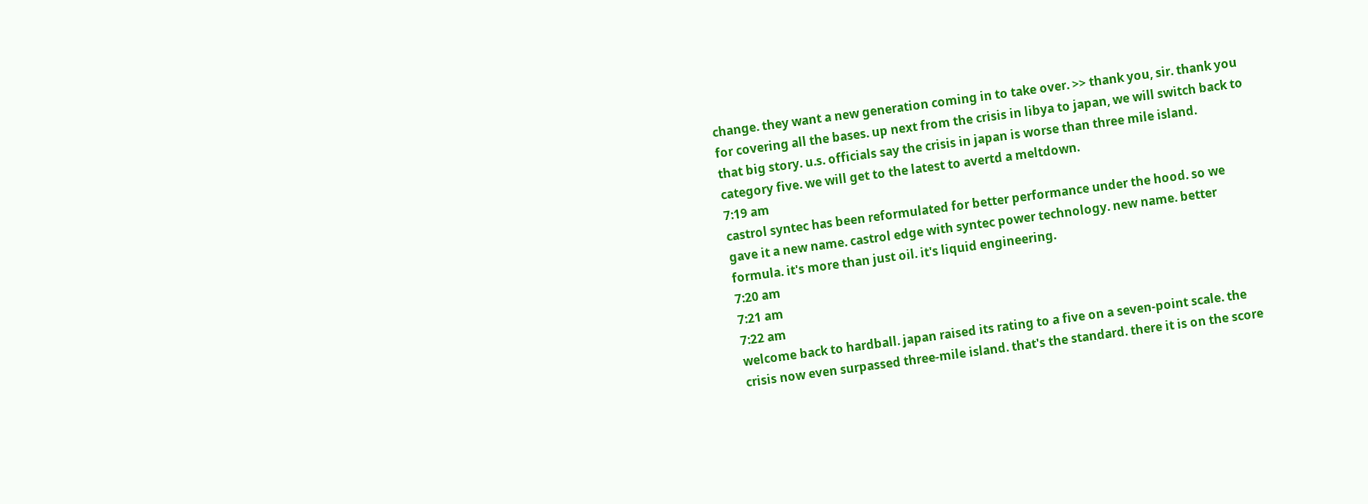change. they want a new generation coming in to take over. >> thank you, sir. thank you for covering all the bases. up next from the crisis in libya to japan, we will switch back to that big story. u.s. officials say the crisis in japan is worse than three mile island. category five. we will get to the latest to avertd a meltdown.
7:19 am
castrol syntec has been reformulated for better performance under the hood. so we gave it a new name. castrol edge with syntec power technology. new name. better formula. it's more than just oil. it's liquid engineering.
7:20 am
7:21 am
7:22 am
welcome back to hardball. japan raised its rating to a five on a seven-point scale. the crisis now even surpassed three-mile island. that's the standard. there it is on the score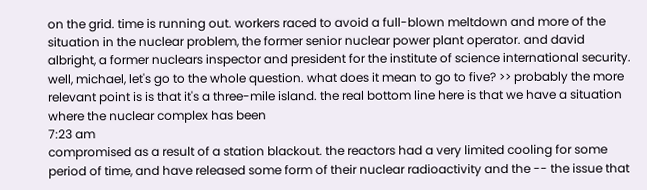on the grid. time is running out. workers raced to avoid a full-blown meltdown and more of the situation in the nuclear problem, the former senior nuclear power plant operator. and david albright, a former nuclears inspector and president for the institute of science international security. well, michael, let's go to the whole question. what does it mean to go to five? >> probably the more relevant point is is that it's a three-mile island. the real bottom line here is that we have a situation where the nuclear complex has been
7:23 am
compromised as a result of a station blackout. the reactors had a very limited cooling for some period of time, and have released some form of their nuclear radioactivity and the -- the issue that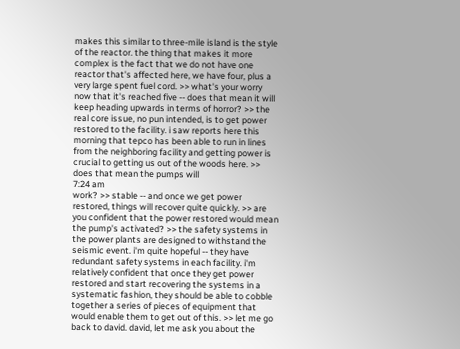makes this similar to three-mile island is the style of the reactor. the thing that makes it more complex is the fact that we do not have one reactor that's affected here, we have four, plus a very large spent fuel cord. >> what's your worry now that it's reached five -- does that mean it will keep heading upwards in terms of horror? >> the real core issue, no pun intended, is to get power restored to the facility. i saw reports here this morning that tepco has been able to run in lines from the neighboring facility and getting power is crucial to getting us out of the woods here. >> does that mean the pumps will
7:24 am
work? >> stable -- and once we get power restored, things will recover quite quickly. >> are you confident that the power restored would mean the pump's activated? >> the safety systems in the power plants are designed to withstand the seismic event. i'm quite hopeful -- they have redundant safety systems in each facility. i'm relatively confident that once they get power restored and start recovering the systems in a systematic fashion, they should be able to cobble together a series of pieces of equipment that would enable them to get out of this. >> let me go back to david. david, let me ask you about the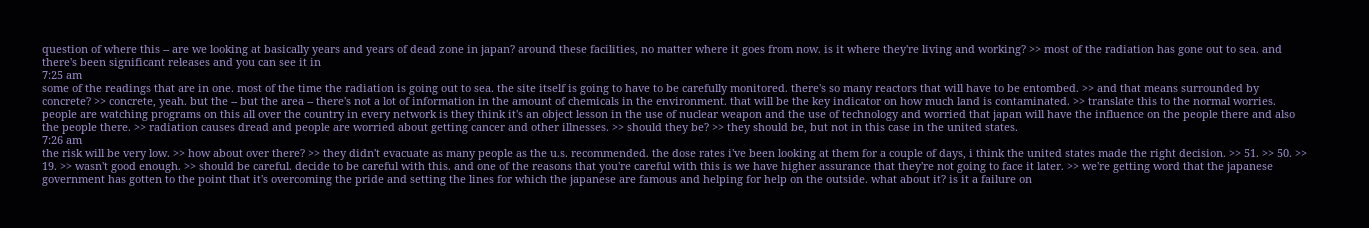question of where this -- are we looking at basically years and years of dead zone in japan? around these facilities, no matter where it goes from now. is it where they're living and working? >> most of the radiation has gone out to sea. and there's been significant releases and you can see it in
7:25 am
some of the readings that are in one. most of the time the radiation is going out to sea. the site itself is going to have to be carefully monitored. there's so many reactors that will have to be entombed. >> and that means surrounded by concrete? >> concrete, yeah. but the -- but the area -- there's not a lot of information in the amount of chemicals in the environment. that will be the key indicator on how much land is contaminated. >> translate this to the normal worries. people are watching programs on this all over the country in every network is they think it's an object lesson in the use of nuclear weapon and the use of technology and worried that japan will have the influence on the people there and also the people there. >> radiation causes dread and people are worried about getting cancer and other illnesses. >> should they be? >> they should be, but not in this case in the united states.
7:26 am
the risk will be very low. >> how about over there? >> they didn't evacuate as many people as the u.s. recommended. the dose rates i've been looking at them for a couple of days, i think the united states made the right decision. >> 51. >> 50. >> 19. >> wasn't good enough. >> should be careful. decide to be careful with this. and one of the reasons that you're careful with this is we have higher assurance that they're not going to face it later. >> we're getting word that the japanese government has gotten to the point that it's overcoming the pride and setting the lines for which the japanese are famous and helping for help on the outside. what about it? is it a failure on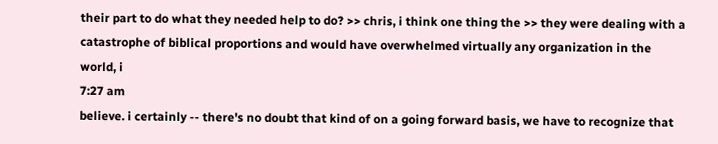their part to do what they needed help to do? >> chris, i think one thing the >> they were dealing with a catastrophe of biblical proportions and would have overwhelmed virtually any organization in the world, i
7:27 am
believe. i certainly -- there's no doubt that kind of on a going forward basis, we have to recognize that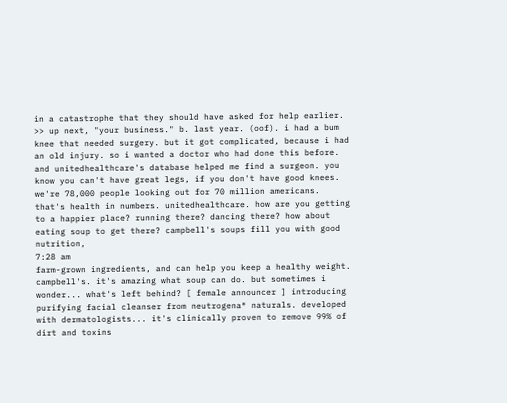in a catastrophe that they should have asked for help earlier. >> up next, "your business." b. last year. (oof). i had a bum knee that needed surgery. but it got complicated, because i had an old injury. so i wanted a doctor who had done this before. and unitedhealthcare's database helped me find a surgeon. you know you can't have great legs, if you don't have good knees. we're 78,000 people looking out for 70 million americans. that's health in numbers. unitedhealthcare. how are you getting to a happier place? running there? dancing there? how about eating soup to get there? campbell's soups fill you with good nutrition,
7:28 am
farm-grown ingredients, and can help you keep a healthy weight. campbell's. it's amazing what soup can do. but sometimes i wonder... what's left behind? [ female announcer ] introducing purifying facial cleanser from neutrogena® naturals. developed with dermatologists... it's clinically proven to remove 99% of dirt and toxins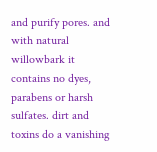and purify pores. and with natural willowbark it contains no dyes, parabens or harsh sulfates. dirt and toxins do a vanishing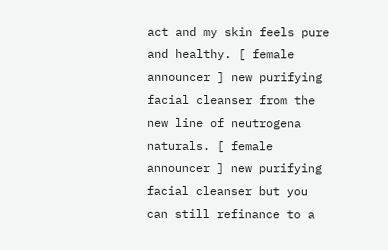act and my skin feels pure and healthy. [ female announcer ] new purifying facial cleanser from the new line of neutrogena naturals. [ female announcer ] new purifying facial cleanser but you can still refinance to a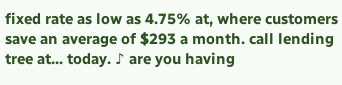fixed rate as low as 4.75% at, where customers save an average of $293 a month. call lending tree at... today. ♪ are you having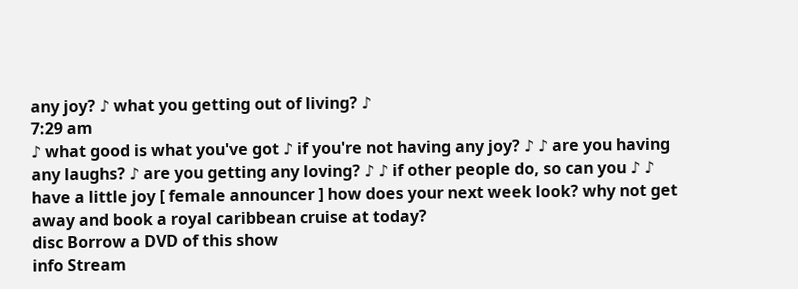any joy? ♪ what you getting out of living? ♪
7:29 am
♪ what good is what you've got ♪ if you're not having any joy? ♪ ♪ are you having any laughs? ♪ are you getting any loving? ♪ ♪ if other people do, so can you ♪ ♪ have a little joy [ female announcer ] how does your next week look? why not get away and book a royal caribbean cruise at today?
disc Borrow a DVD of this show
info Stream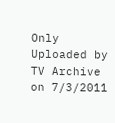Only
Uploaded by
TV Archive
on 7/3/2011